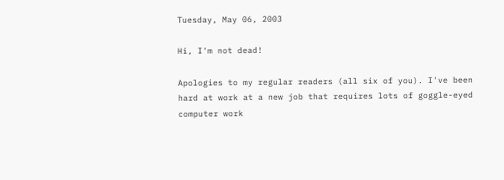Tuesday, May 06, 2003

Hi, I'm not dead!

Apologies to my regular readers (all six of you). I've been hard at work at a new job that requires lots of goggle-eyed computer work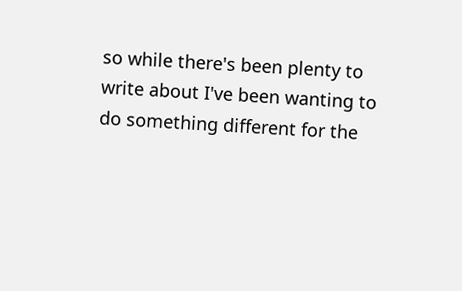so while there's been plenty to write about I've been wanting to do something different for the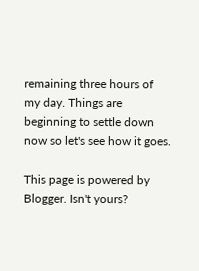remaining three hours of my day. Things are beginning to settle down now so let's see how it goes.

This page is powered by Blogger. Isn't yours?